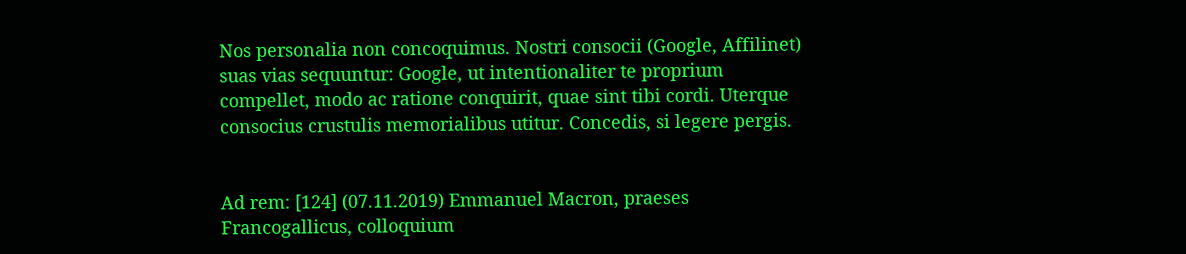Nos personalia non concoquimus. Nostri consocii (Google, Affilinet) suas vias sequuntur: Google, ut intentionaliter te proprium compellet, modo ac ratione conquirit, quae sint tibi cordi. Uterque consocius crustulis memorialibus utitur. Concedis, si legere pergis.


Ad rem: [124] (07.11.2019) Emmanuel Macron, praeses Francogallicus, colloquium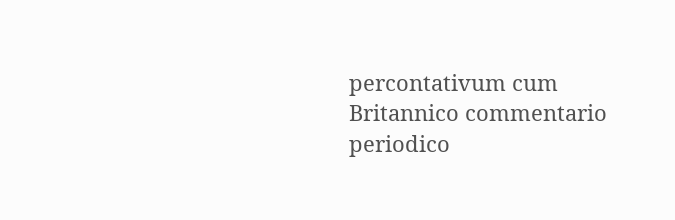percontativum cum Britannico commentario periodico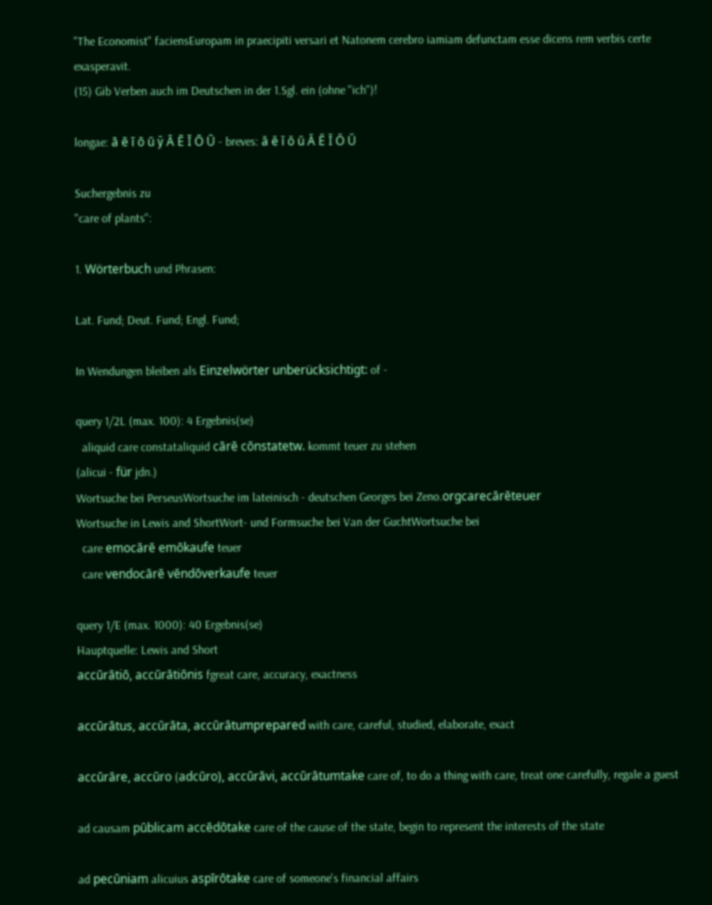"The Economist" faciensEuropam in praecipiti versari et Natonem cerebro iamiam defunctam esse dicens rem verbis certe exasperavit.
(15) Gib Verben auch im Deutschen in der 1.Sgl. ein (ohne "ich")!

longae: ā ē ī ō ū ӯ Ā Ē Ī Ō Ū - breves: ă ĕ ĭ ŏ ŭ Ă Ĕ Ĭ Ŏ Ŭ

Suchergebnis zu
"care of plants":

1. Wörterbuch und Phrasen:

Lat. Fund; Deut. Fund; Engl. Fund;

In Wendungen bleiben als Einzelwörter unberücksichtigt: of -

query 1/2L (max. 100): 4 Ergebnis(se)
  aliquid care constataliquid cārē cōnstatetw. kommt teuer zu stehen
(alicui - für jdn.)
Wortsuche bei PerseusWortsuche im lateinisch - deutschen Georges bei Zeno.orgcarecārēteuer
Wortsuche in Lewis and ShortWort- und Formsuche bei Van der GuchtWortsuche bei
  care emocārē emōkaufe teuer
  care vendocārē vēndōverkaufe teuer

query 1/E (max. 1000): 40 Ergebnis(se)
Hauptquelle: Lewis and Short
accūrātiō, accūrātiōnis fgreat care, accuracy, exactness

accūrātus, accūrāta, accūrātumprepared with care, careful, studied, elaborate, exact

accūrāre, accūro (adcūro), accūrāvi, accūrātumtake care of, to do a thing with care, treat one carefully, regale a guest

ad causam pūblicam accēdōtake care of the cause of the state, begin to represent the interests of the state

ad pecūniam alicuius aspīrōtake care of someone's financial affairs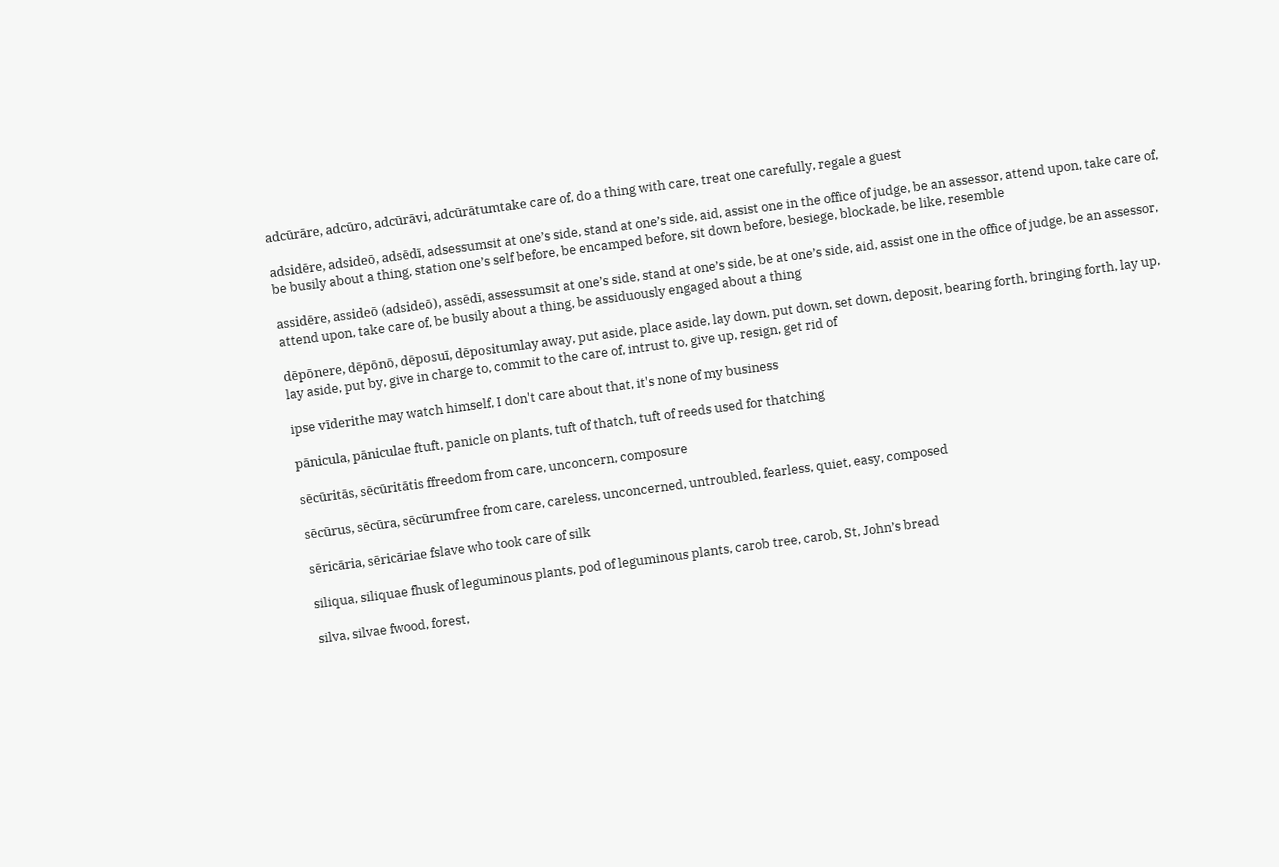adcūrāre, adcūro, adcūrāvi, adcūrātumtake care of, do a thing with care, treat one carefully, regale a guest

adsidēre, adsideō, adsēdī, adsessumsit at one’s side, stand at one’s side, aid, assist one in the office of judge, be an assessor, attend upon, take care of, be busily about a thing, station one’s self before, be encamped before, sit down before, besiege, blockade, be like, resemble

assidēre, assideō (adsideō), assēdī, assessumsit at one’s side, stand at one’s side, be at one’s side, aid, assist one in the office of judge, be an assessor, attend upon, take care of, be busily about a thing, be assiduously engaged about a thing

dēpōnere, dēpōnō, dēposuī, dēpositumlay away, put aside, place aside, lay down, put down, set down, deposit, bearing forth, bringing forth, lay up, lay aside, put by, give in charge to, commit to the care of, intrust to, give up, resign, get rid of

ipse vīderithe may watch himself, I don't care about that, it's none of my business

pānicula, pāniculae ftuft, panicle on plants, tuft of thatch, tuft of reeds used for thatching

sēcūritās, sēcūritātis ffreedom from care, unconcern, composure

sēcūrus, sēcūra, sēcūrumfree from care, careless, unconcerned, untroubled, fearless, quiet, easy, composed

sēricāria, sēricāriae fslave who took care of silk

siliqua, siliquae fhusk of leguminous plants, pod of leguminous plants, carob tree, carob, St, John’s bread

silva, silvae fwood, forest,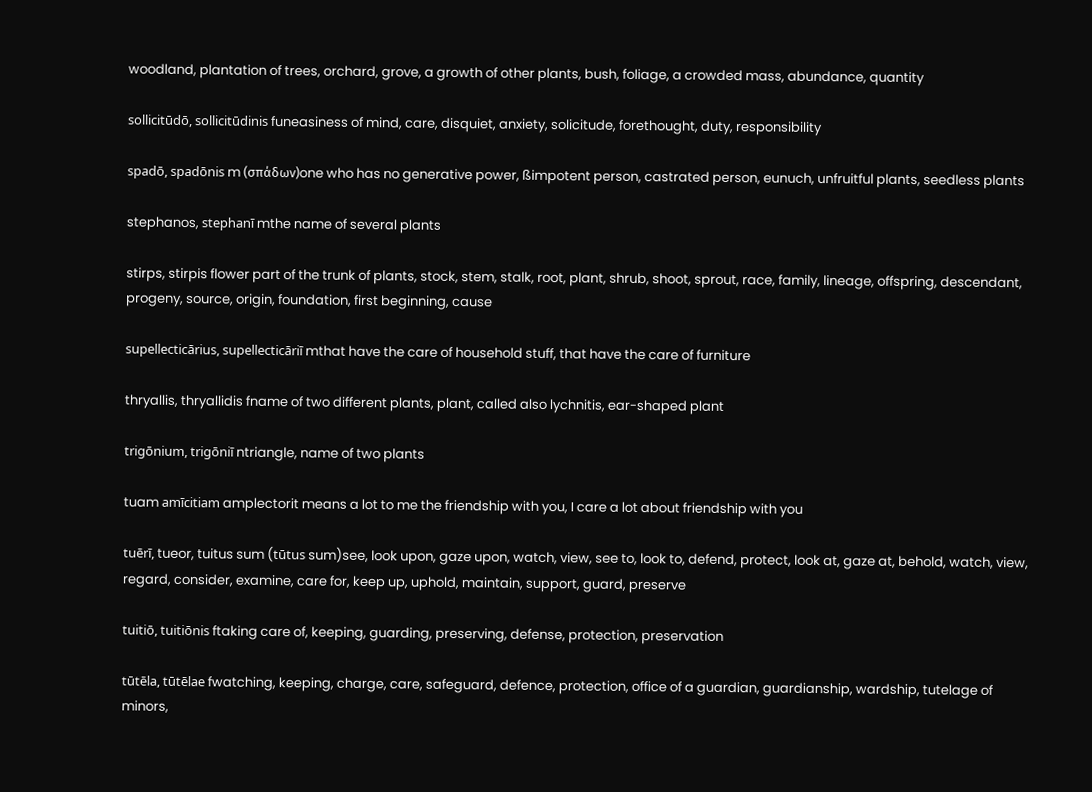woodland, plantation of trees, orchard, grove, a growth of other plants, bush, foliage, a crowded mass, abundance, quantity

sollicitūdō, sollicitūdinis funeasiness of mind, care, disquiet, anxiety, solicitude, forethought, duty, responsibility

spadō, spadōnis m (σπάδων)one who has no generative power, ßimpotent person, castrated person, eunuch, unfruitful plants, seedless plants

stephanos, stephanī mthe name of several plants

stirps, stirpis flower part of the trunk of plants, stock, stem, stalk, root, plant, shrub, shoot, sprout, race, family, lineage, offspring, descendant, progeny, source, origin, foundation, first beginning, cause

supellecticārius, supellecticāriī mthat have the care of household stuff, that have the care of furniture

thryallis, thryallidis fname of two different plants, plant, called also lychnitis, ear-shaped plant

trigōnium, trigōniī ntriangle, name of two plants

tuam amīcitiam amplectorit means a lot to me the friendship with you, I care a lot about friendship with you

tuērī, tueor, tuitus sum (tūtus sum)see, look upon, gaze upon, watch, view, see to, look to, defend, protect, look at, gaze at, behold, watch, view, regard, consider, examine, care for, keep up, uphold, maintain, support, guard, preserve

tuitiō, tuitiōnis ftaking care of, keeping, guarding, preserving, defense, protection, preservation

tūtēla, tūtēlae fwatching, keeping, charge, care, safeguard, defence, protection, office of a guardian, guardianship, wardship, tutelage of minors,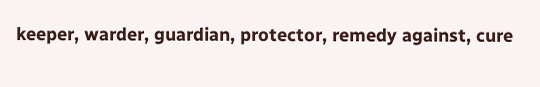keeper, warder, guardian, protector, remedy against, cure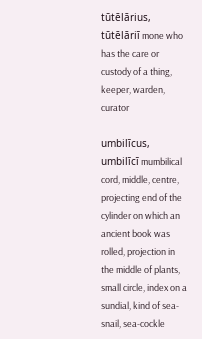tūtēlārius, tūtēlāriī mone who has the care or custody of a thing, keeper, warden, curator

umbilīcus, umbilīcī mumbilical cord, middle, centre, projecting end of the cylinder on which an ancient book was rolled, projection in the middle of plants, small circle, index on a sundial, kind of sea-snail, sea-cockle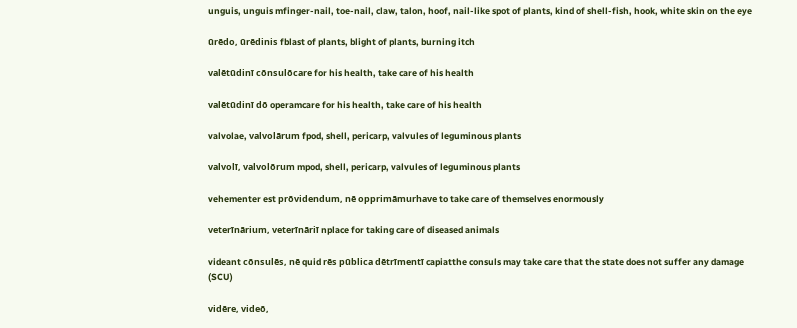unguis, unguis mfinger-nail, toe-nail, claw, talon, hoof, nail-like spot of plants, kind of shell-fish, hook, white skin on the eye

ūrēdo, ūrēdinis fblast of plants, blight of plants, burning itch

valētūdinī cōnsulōcare for his health, take care of his health

valētūdinī dō operamcare for his health, take care of his health

valvolae, valvolārum fpod, shell, pericarp, valvules of leguminous plants

valvolī, valvolōrum mpod, shell, pericarp, valvules of leguminous plants

vehementer est prōvidendum, nē opprimāmurhave to take care of themselves enormously

veterīnārium, veterīnāriī nplace for taking care of diseased animals

videant cōnsulēs, nē quid rēs pūblica dētrīmentī capiatthe consuls may take care that the state does not suffer any damage (SCU)

vidēre, videō,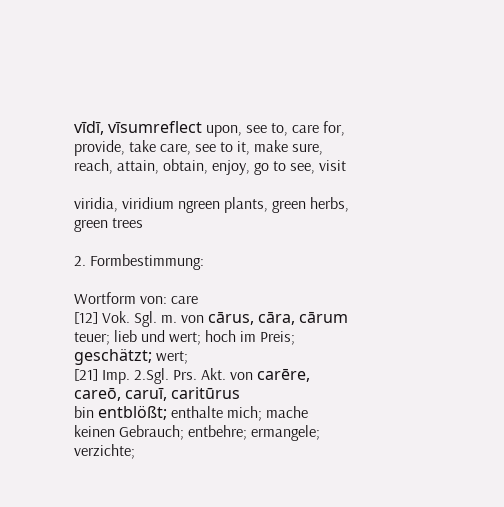vīdī, vīsumreflect upon, see to, care for, provide, take care, see to it, make sure, reach, attain, obtain, enjoy, go to see, visit

viridia, viridium ngreen plants, green herbs, green trees

2. Formbestimmung:

Wortform von: care
[12] Vok. Sgl. m. von cārus, cāra, cārum
teuer; lieb und wert; hoch im Preis; geschätzt; wert;
[21] Imp. 2.Sgl. Prs. Akt. von carēre, careō, caruī, caritūrus
bin entblößt; enthalte mich; mache keinen Gebrauch; entbehre; ermangele; verzichte;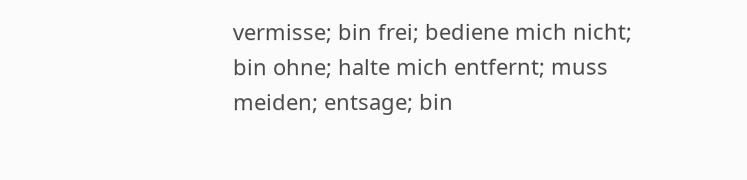vermisse; bin frei; bediene mich nicht; bin ohne; halte mich entfernt; muss meiden; entsage; bin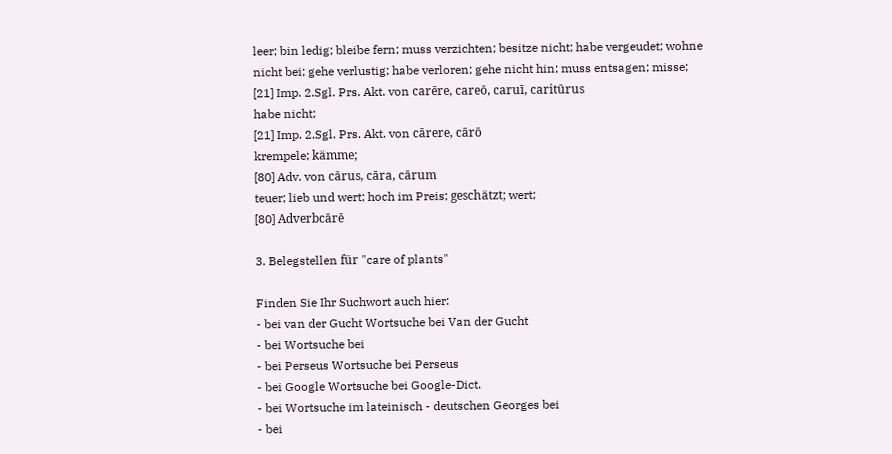leer; bin ledig; bleibe fern; muss verzichten; besitze nicht; habe vergeudet; wohne nicht bei; gehe verlustig; habe verloren; gehe nicht hin; muss entsagen; misse;
[21] Imp. 2.Sgl. Prs. Akt. von carēre, careō, caruī, caritūrus
habe nicht;
[21] Imp. 2.Sgl. Prs. Akt. von cārere, cārō
krempele; kämme;
[80] Adv. von cārus, cāra, cārum
teuer; lieb und wert; hoch im Preis; geschätzt; wert;
[80] Adverbcārē

3. Belegstellen für "care of plants"

Finden Sie Ihr Suchwort auch hier:
- bei van der Gucht Wortsuche bei Van der Gucht
- bei Wortsuche bei
- bei Perseus Wortsuche bei Perseus
- bei Google Wortsuche bei Google-Dict.
- bei Wortsuche im lateinisch - deutschen Georges bei
- bei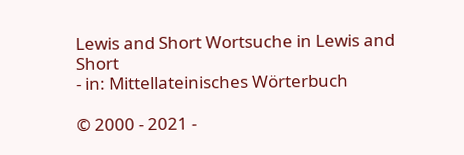Lewis and Short Wortsuche in Lewis and Short
- in: Mittellateinisches Wörterbuch

© 2000 - 2021 -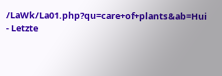/LaWk/La01.php?qu=care+of+plants&ab=Hui - Letzte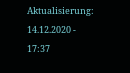Aktualisierung: 14.12.2020 - 17:37